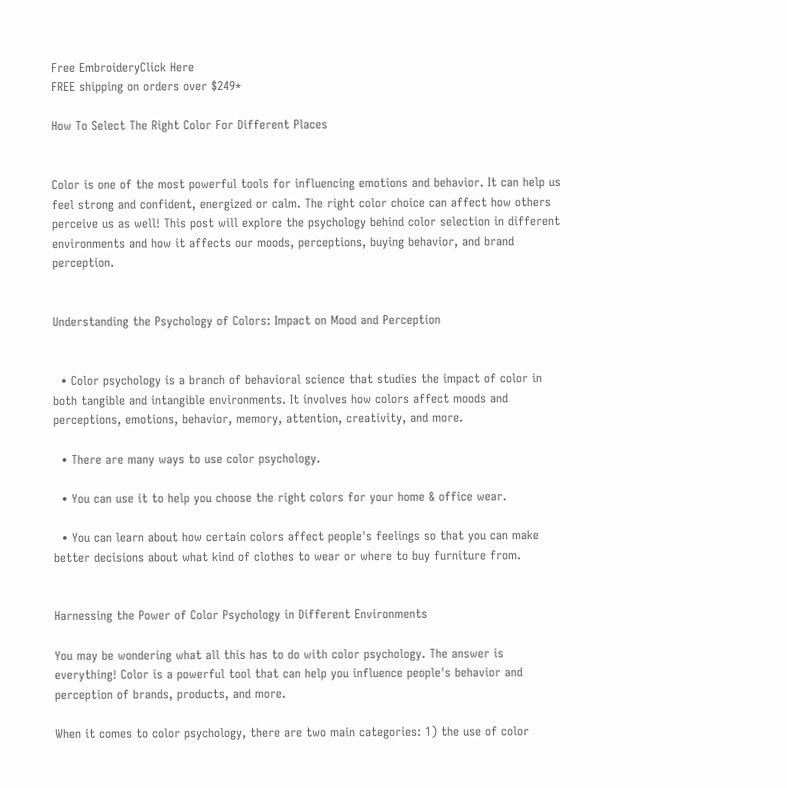Free EmbroideryClick Here
FREE shipping on orders over $249*

How To Select The Right Color For Different Places


Color is one of the most powerful tools for influencing emotions and behavior. It can help us feel strong and confident, energized or calm. The right color choice can affect how others perceive us as well! This post will explore the psychology behind color selection in different environments and how it affects our moods, perceptions, buying behavior, and brand perception.


Understanding the Psychology of Colors: Impact on Mood and Perception


  • Color psychology is a branch of behavioral science that studies the impact of color in both tangible and intangible environments. It involves how colors affect moods and perceptions, emotions, behavior, memory, attention, creativity, and more.

  • There are many ways to use color psychology.

  • You can use it to help you choose the right colors for your home & office wear.

  • You can learn about how certain colors affect people's feelings so that you can make better decisions about what kind of clothes to wear or where to buy furniture from.


Harnessing the Power of Color Psychology in Different Environments

You may be wondering what all this has to do with color psychology. The answer is everything! Color is a powerful tool that can help you influence people's behavior and perception of brands, products, and more.

When it comes to color psychology, there are two main categories: 1) the use of color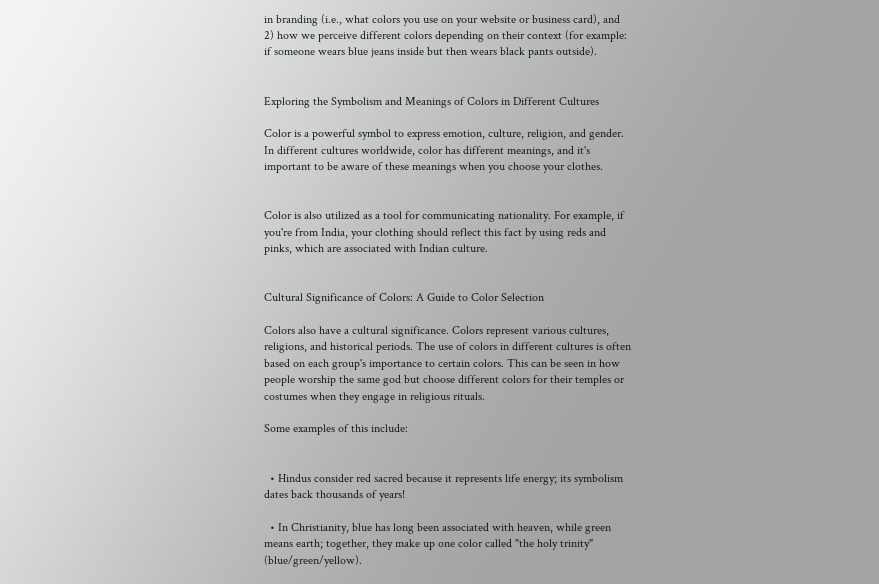in branding (i.e., what colors you use on your website or business card), and 2) how we perceive different colors depending on their context (for example: if someone wears blue jeans inside but then wears black pants outside).


Exploring the Symbolism and Meanings of Colors in Different Cultures

Color is a powerful symbol to express emotion, culture, religion, and gender. In different cultures worldwide, color has different meanings, and it's important to be aware of these meanings when you choose your clothes.


Color is also utilized as a tool for communicating nationality. For example, if you're from India, your clothing should reflect this fact by using reds and pinks, which are associated with Indian culture.


Cultural Significance of Colors: A Guide to Color Selection

Colors also have a cultural significance. Colors represent various cultures, religions, and historical periods. The use of colors in different cultures is often based on each group's importance to certain colors. This can be seen in how people worship the same god but choose different colors for their temples or costumes when they engage in religious rituals.

Some examples of this include:


  • Hindus consider red sacred because it represents life energy; its symbolism dates back thousands of years!

  • In Christianity, blue has long been associated with heaven, while green means earth; together, they make up one color called "the holy trinity" (blue/green/yellow).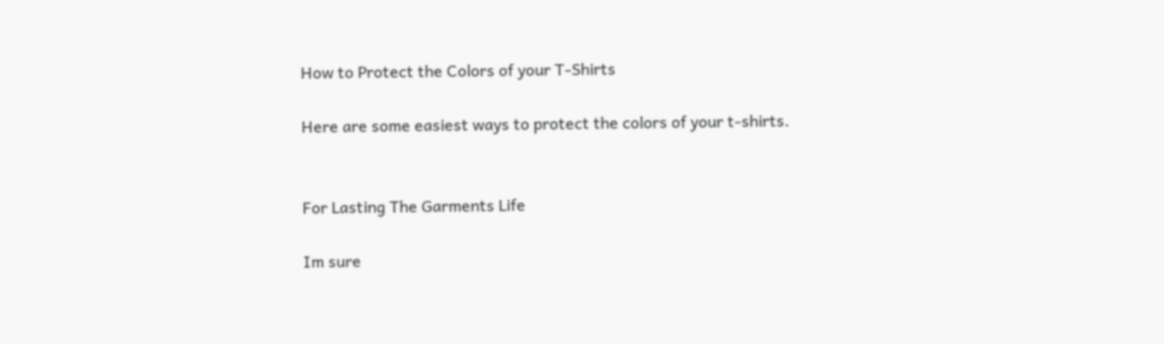How to Protect the Colors of your T-Shirts

Here are some easiest ways to protect the colors of your t-shirts.


For Lasting The Garments Life

Im sure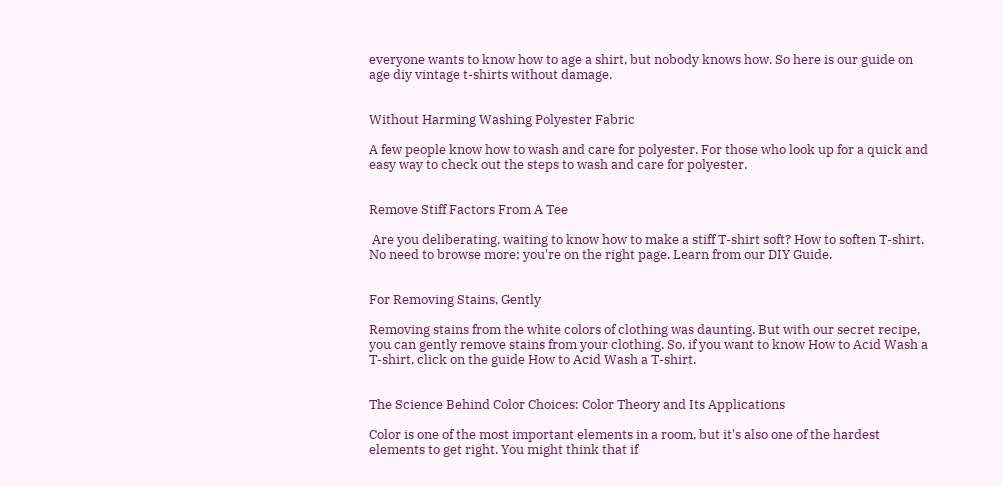everyone wants to know how to age a shirt, but nobody knows how. So here is our guide on age diy vintage t-shirts without damage.


Without Harming Washing Polyester Fabric

A few people know how to wash and care for polyester. For those who look up for a quick and easy way to check out the steps to wash and care for polyester.


Remove Stiff Factors From A Tee

 Are you deliberating, waiting to know how to make a stiff T-shirt soft? How to soften T-shirt. No need to browse more; you're on the right page. Learn from our DIY Guide.


For Removing Stains, Gently

Removing stains from the white colors of clothing was daunting. But with our secret recipe, you can gently remove stains from your clothing. So, if you want to know How to Acid Wash a T-shirt, click on the guide How to Acid Wash a T-shirt.


The Science Behind Color Choices: Color Theory and Its Applications

Color is one of the most important elements in a room, but it's also one of the hardest elements to get right. You might think that if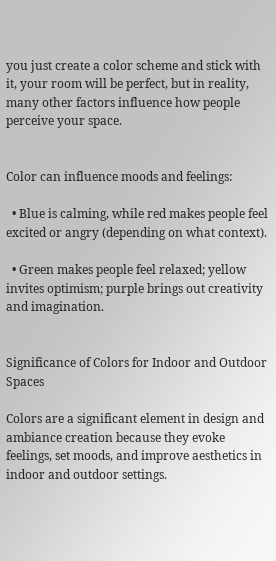you just create a color scheme and stick with it, your room will be perfect, but in reality, many other factors influence how people perceive your space.


Color can influence moods and feelings:

  • Blue is calming, while red makes people feel excited or angry (depending on what context).

  • Green makes people feel relaxed; yellow invites optimism; purple brings out creativity and imagination.


Significance of Colors for Indoor and Outdoor Spaces

Colors are a significant element in design and ambiance creation because they evoke feelings, set moods, and improve aesthetics in indoor and outdoor settings.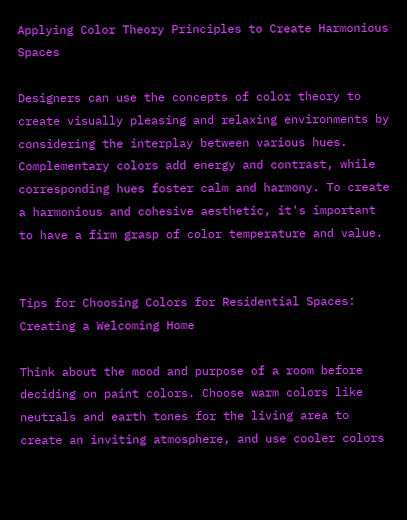Applying Color Theory Principles to Create Harmonious Spaces

Designers can use the concepts of color theory to create visually pleasing and relaxing environments by considering the interplay between various hues. Complementary colors add energy and contrast, while corresponding hues foster calm and harmony. To create a harmonious and cohesive aesthetic, it's important to have a firm grasp of color temperature and value.


Tips for Choosing Colors for Residential Spaces: Creating a Welcoming Home

Think about the mood and purpose of a room before deciding on paint colors. Choose warm colors like neutrals and earth tones for the living area to create an inviting atmosphere, and use cooler colors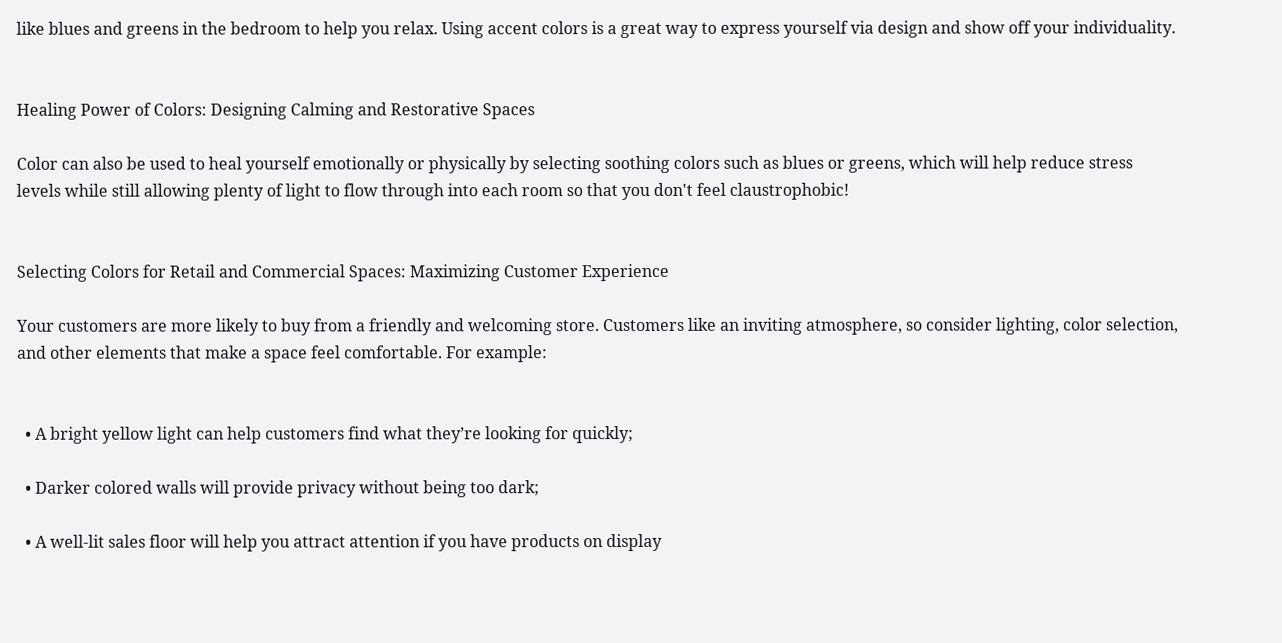like blues and greens in the bedroom to help you relax. Using accent colors is a great way to express yourself via design and show off your individuality.


Healing Power of Colors: Designing Calming and Restorative Spaces

Color can also be used to heal yourself emotionally or physically by selecting soothing colors such as blues or greens, which will help reduce stress levels while still allowing plenty of light to flow through into each room so that you don't feel claustrophobic!


Selecting Colors for Retail and Commercial Spaces: Maximizing Customer Experience

Your customers are more likely to buy from a friendly and welcoming store. Customers like an inviting atmosphere, so consider lighting, color selection, and other elements that make a space feel comfortable. For example:


  • A bright yellow light can help customers find what they’re looking for quickly;

  • Darker colored walls will provide privacy without being too dark;

  • A well-lit sales floor will help you attract attention if you have products on display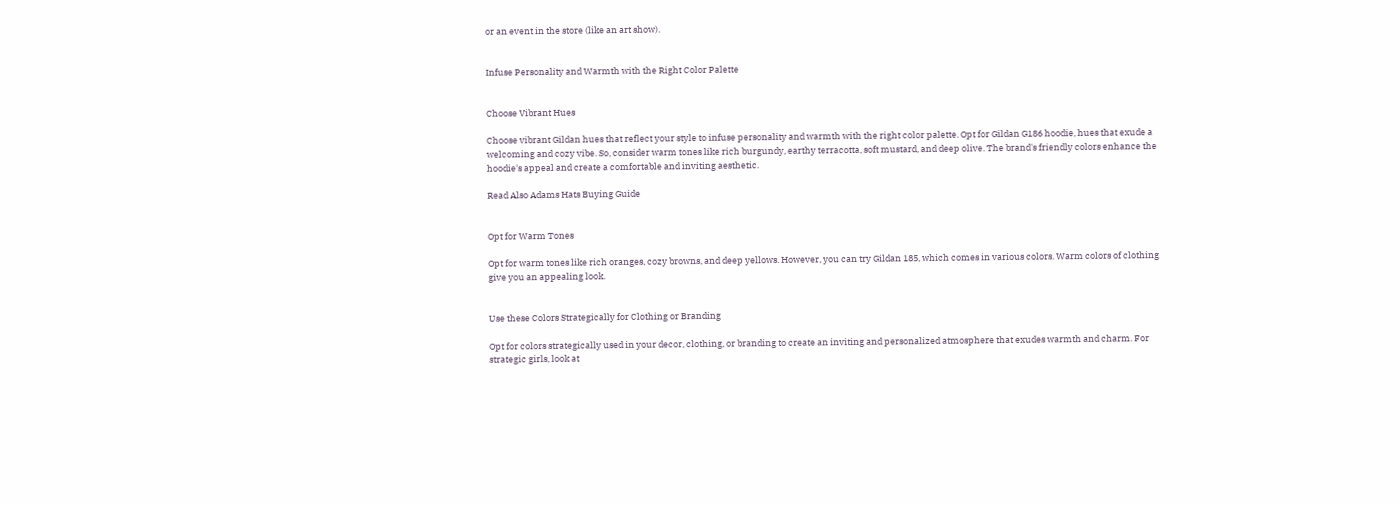or an event in the store (like an art show).


Infuse Personality and Warmth with the Right Color Palette


Choose Vibrant Hues

Choose vibrant Gildan hues that reflect your style to infuse personality and warmth with the right color palette. Opt for Gildan G186 hoodie, hues that exude a welcoming and cozy vibe. So, consider warm tones like rich burgundy, earthy terracotta, soft mustard, and deep olive. The brand's friendly colors enhance the hoodie's appeal and create a comfortable and inviting aesthetic.

Read Also Adams Hats Buying Guide


Opt for Warm Tones

Opt for warm tones like rich oranges, cozy browns, and deep yellows. However, you can try Gildan 185, which comes in various colors. Warm colors of clothing give you an appealing look.


Use these Colors Strategically for Clothing or Branding

Opt for colors strategically used in your decor, clothing, or branding to create an inviting and personalized atmosphere that exudes warmth and charm. For strategic girls, look at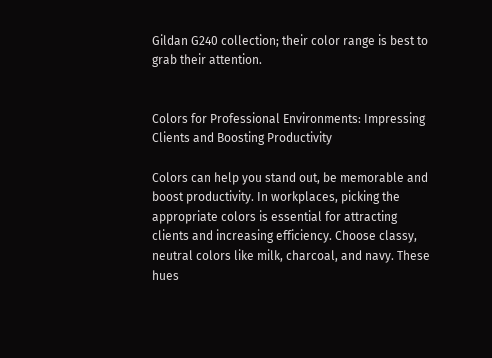Gildan G240 collection; their color range is best to grab their attention.


Colors for Professional Environments: Impressing Clients and Boosting Productivity

Colors can help you stand out, be memorable and boost productivity. In workplaces, picking the appropriate colors is essential for attracting clients and increasing efficiency. Choose classy, neutral colors like milk, charcoal, and navy. These hues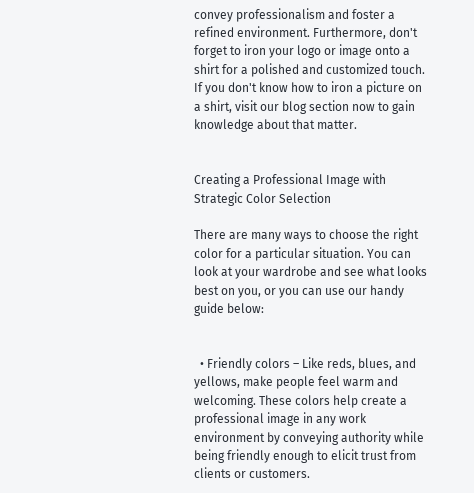convey professionalism and foster a refined environment. Furthermore, don't forget to iron your logo or image onto a shirt for a polished and customized touch. If you don't know how to iron a picture on a shirt, visit our blog section now to gain knowledge about that matter.


Creating a Professional Image with Strategic Color Selection

There are many ways to choose the right color for a particular situation. You can look at your wardrobe and see what looks best on you, or you can use our handy guide below:


  • Friendly colors – Like reds, blues, and yellows, make people feel warm and welcoming. These colors help create a professional image in any work environment by conveying authority while being friendly enough to elicit trust from clients or customers.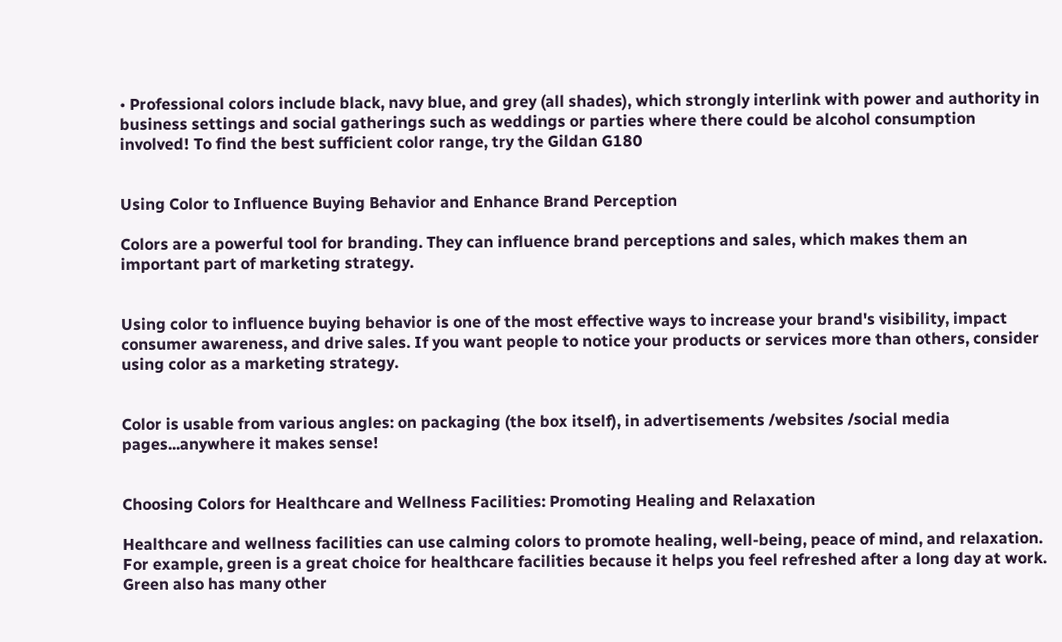• Professional colors include black, navy blue, and grey (all shades), which strongly interlink with power and authority in business settings and social gatherings such as weddings or parties where there could be alcohol consumption involved! To find the best sufficient color range, try the Gildan G180


Using Color to Influence Buying Behavior and Enhance Brand Perception

Colors are a powerful tool for branding. They can influence brand perceptions and sales, which makes them an important part of marketing strategy.


Using color to influence buying behavior is one of the most effective ways to increase your brand's visibility, impact consumer awareness, and drive sales. If you want people to notice your products or services more than others, consider using color as a marketing strategy.


Color is usable from various angles: on packaging (the box itself), in advertisements /websites /social media pages...anywhere it makes sense!


Choosing Colors for Healthcare and Wellness Facilities: Promoting Healing and Relaxation

Healthcare and wellness facilities can use calming colors to promote healing, well-being, peace of mind, and relaxation. For example, green is a great choice for healthcare facilities because it helps you feel refreshed after a long day at work. Green also has many other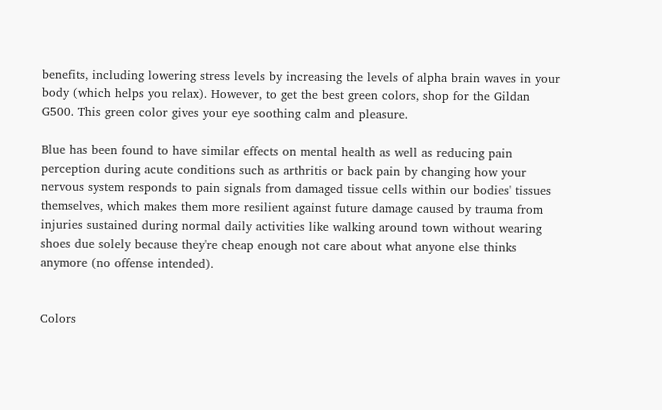benefits, including lowering stress levels by increasing the levels of alpha brain waves in your body (which helps you relax). However, to get the best green colors, shop for the Gildan G500. This green color gives your eye soothing calm and pleasure.

Blue has been found to have similar effects on mental health as well as reducing pain perception during acute conditions such as arthritis or back pain by changing how your nervous system responds to pain signals from damaged tissue cells within our bodies' tissues themselves, which makes them more resilient against future damage caused by trauma from injuries sustained during normal daily activities like walking around town without wearing shoes due solely because they're cheap enough not care about what anyone else thinks anymore (no offense intended).


Colors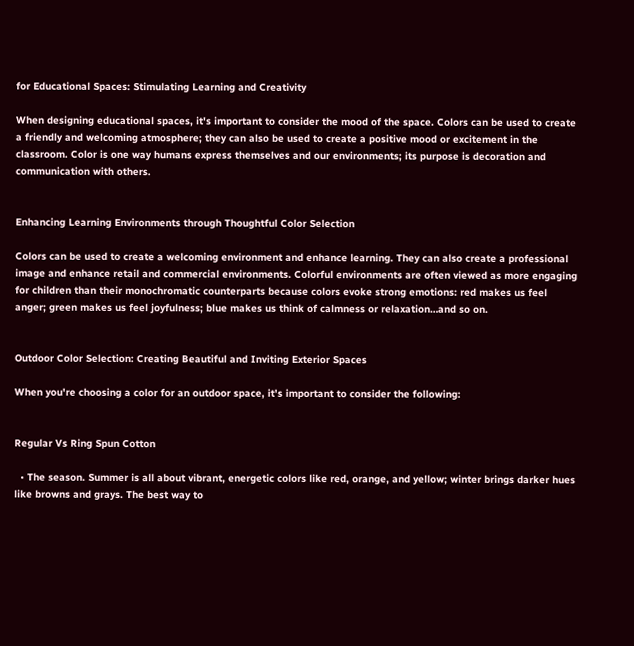for Educational Spaces: Stimulating Learning and Creativity

When designing educational spaces, it's important to consider the mood of the space. Colors can be used to create a friendly and welcoming atmosphere; they can also be used to create a positive mood or excitement in the classroom. Color is one way humans express themselves and our environments; its purpose is decoration and communication with others.


Enhancing Learning Environments through Thoughtful Color Selection

Colors can be used to create a welcoming environment and enhance learning. They can also create a professional image and enhance retail and commercial environments. Colorful environments are often viewed as more engaging for children than their monochromatic counterparts because colors evoke strong emotions: red makes us feel anger; green makes us feel joyfulness; blue makes us think of calmness or relaxation…and so on.


Outdoor Color Selection: Creating Beautiful and Inviting Exterior Spaces

When you're choosing a color for an outdoor space, it's important to consider the following:


Regular Vs Ring Spun Cotton

  • The season. Summer is all about vibrant, energetic colors like red, orange, and yellow; winter brings darker hues like browns and grays. The best way to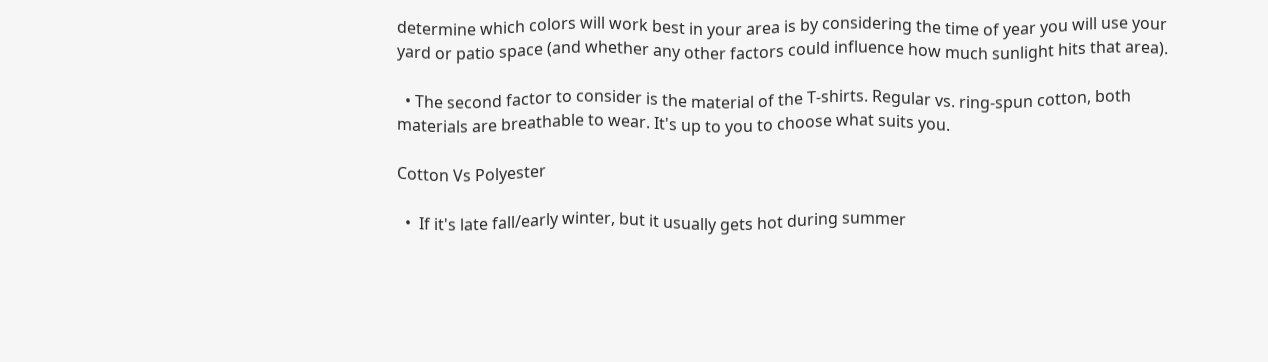determine which colors will work best in your area is by considering the time of year you will use your yard or patio space (and whether any other factors could influence how much sunlight hits that area).

  • The second factor to consider is the material of the T-shirts. Regular vs. ring-spun cotton, both materials are breathable to wear. It's up to you to choose what suits you.

Cotton Vs Polyester

  •  If it's late fall/early winter, but it usually gets hot during summer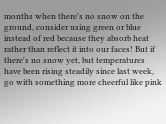months when there's no snow on the ground, consider using green or blue instead of red because they absorb heat rather than reflect it into our faces! But if there's no snow yet, but temperatures have been rising steadily since last week, go with something more cheerful like pink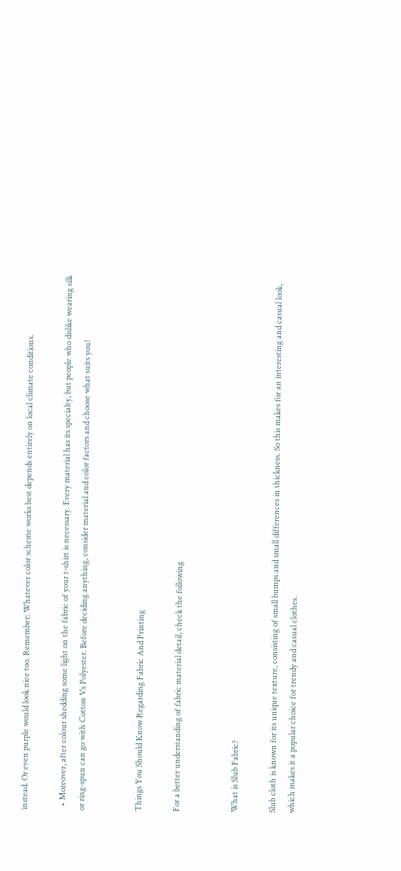instead. Or even purple would look nice too. Remember: Whatever color scheme works best depends entirely on local climate conditions.

  • Moreover, after colour shedding some light on the fabric of your t-shirt is necessary. Every material has its specialty, but people who dislike wearing silk or ring-spun can go with Cotton Vs Polyester. Before deciding anything, consider material and color factors and choose what suits you!


Things You Should Know Regarding Fabric And Printing

For a better understanding of fabric material detail, check the following


What is Slub Fabric?

Slub cloth is known for its unique texture, consisting of small bumps and small differences in thickness. So this makes for an interesting and casual look, which makes it a popular choice for trendy and casual clothes.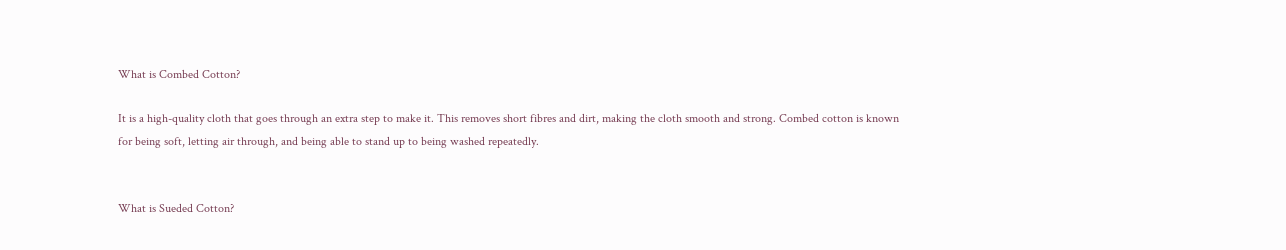What is Combed Cotton?

It is a high-quality cloth that goes through an extra step to make it. This removes short fibres and dirt, making the cloth smooth and strong. Combed cotton is known for being soft, letting air through, and being able to stand up to being washed repeatedly.


What is Sueded Cotton?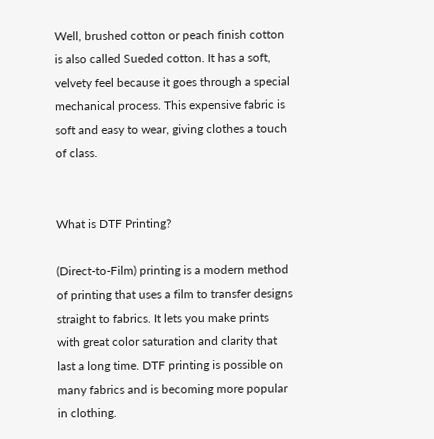Well, brushed cotton or peach finish cotton is also called Sueded cotton. It has a soft, velvety feel because it goes through a special mechanical process. This expensive fabric is soft and easy to wear, giving clothes a touch of class.


What is DTF Printing?

(Direct-to-Film) printing is a modern method of printing that uses a film to transfer designs straight to fabrics. It lets you make prints with great color saturation and clarity that last a long time. DTF printing is possible on many fabrics and is becoming more popular in clothing.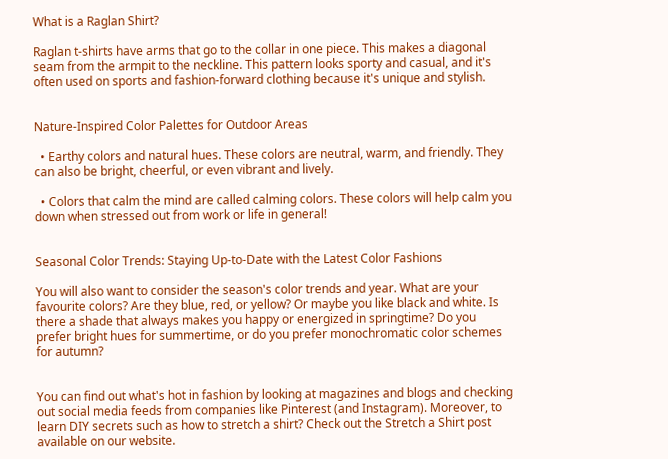What is a Raglan Shirt?

Raglan t-shirts have arms that go to the collar in one piece. This makes a diagonal seam from the armpit to the neckline. This pattern looks sporty and casual, and it's often used on sports and fashion-forward clothing because it's unique and stylish.


Nature-Inspired Color Palettes for Outdoor Areas

  • Earthy colors and natural hues. These colors are neutral, warm, and friendly. They can also be bright, cheerful, or even vibrant and lively.

  • Colors that calm the mind are called calming colors. These colors will help calm you down when stressed out from work or life in general!


Seasonal Color Trends: Staying Up-to-Date with the Latest Color Fashions

You will also want to consider the season's color trends and year. What are your favourite colors? Are they blue, red, or yellow? Or maybe you like black and white. Is there a shade that always makes you happy or energized in springtime? Do you prefer bright hues for summertime, or do you prefer monochromatic color schemes for autumn?


You can find out what's hot in fashion by looking at magazines and blogs and checking out social media feeds from companies like Pinterest (and Instagram). Moreover, to learn DIY secrets such as how to stretch a shirt? Check out the Stretch a Shirt post available on our website.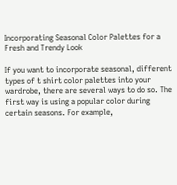Incorporating Seasonal Color Palettes for a Fresh and Trendy Look

If you want to incorporate seasonal, different types of t shirt color palettes into your wardrobe, there are several ways to do so. The first way is using a popular color during certain seasons. For example,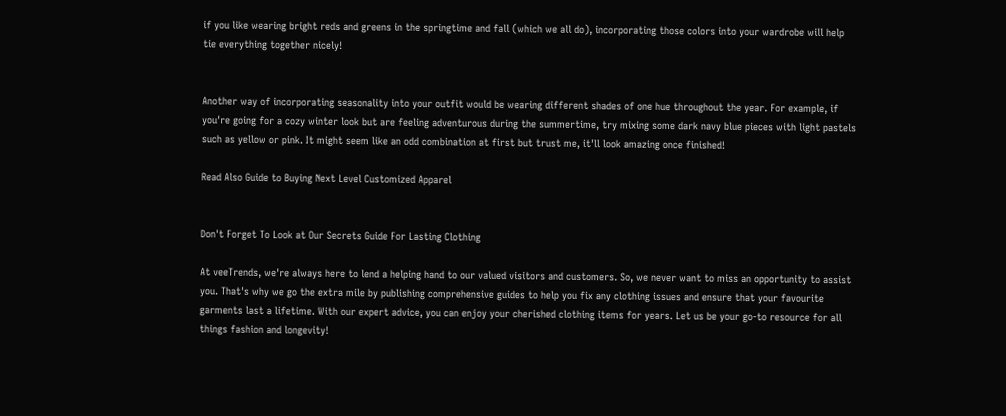if you like wearing bright reds and greens in the springtime and fall (which we all do), incorporating those colors into your wardrobe will help tie everything together nicely!


Another way of incorporating seasonality into your outfit would be wearing different shades of one hue throughout the year. For example, if you're going for a cozy winter look but are feeling adventurous during the summertime, try mixing some dark navy blue pieces with light pastels such as yellow or pink. It might seem like an odd combination at first but trust me, it'll look amazing once finished!

Read Also Guide to Buying Next Level Customized Apparel


Don't Forget To Look at Our Secrets Guide For Lasting Clothing

At veeTrends, we're always here to lend a helping hand to our valued visitors and customers. So, we never want to miss an opportunity to assist you. That's why we go the extra mile by publishing comprehensive guides to help you fix any clothing issues and ensure that your favourite garments last a lifetime. With our expert advice, you can enjoy your cherished clothing items for years. Let us be your go-to resource for all things fashion and longevity!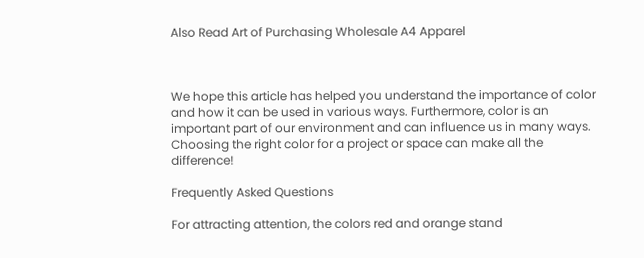Also Read Art of Purchasing Wholesale A4 Apparel



We hope this article has helped you understand the importance of color and how it can be used in various ways. Furthermore, color is an important part of our environment and can influence us in many ways. Choosing the right color for a project or space can make all the difference!

Frequently Asked Questions

For attracting attention, the colors red and orange stand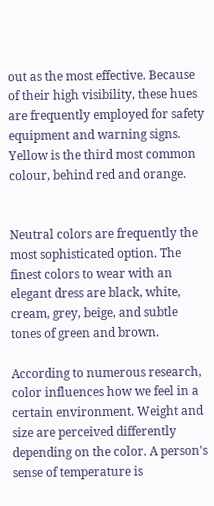out as the most effective. Because of their high visibility, these hues are frequently employed for safety equipment and warning signs. Yellow is the third most common colour, behind red and orange.


Neutral colors are frequently the most sophisticated option. The finest colors to wear with an elegant dress are black, white, cream, grey, beige, and subtle tones of green and brown.

According to numerous research, color influences how we feel in a certain environment. Weight and size are perceived differently depending on the color. A person's sense of temperature is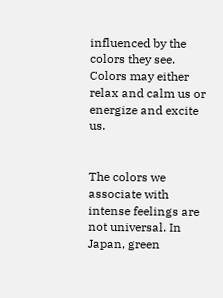influenced by the colors they see. Colors may either relax and calm us or energize and excite us.


The colors we associate with intense feelings are not universal. In Japan, green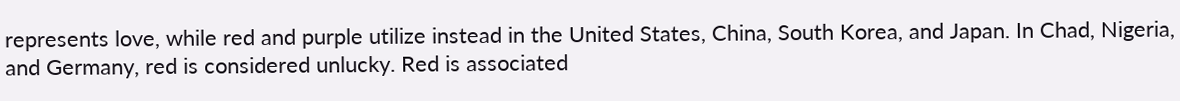represents love, while red and purple utilize instead in the United States, China, South Korea, and Japan. In Chad, Nigeria, and Germany, red is considered unlucky. Red is associated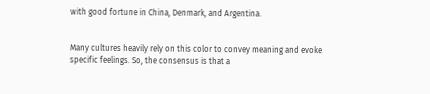with good fortune in China, Denmark, and Argentina.


Many cultures heavily rely on this color to convey meaning and evoke specific feelings. So, the consensus is that a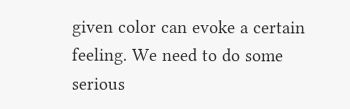given color can evoke a certain feeling. We need to do some serious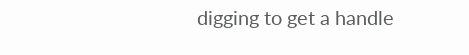digging to get a handle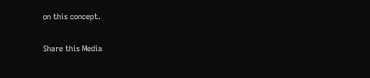on this concept.

Share this Media